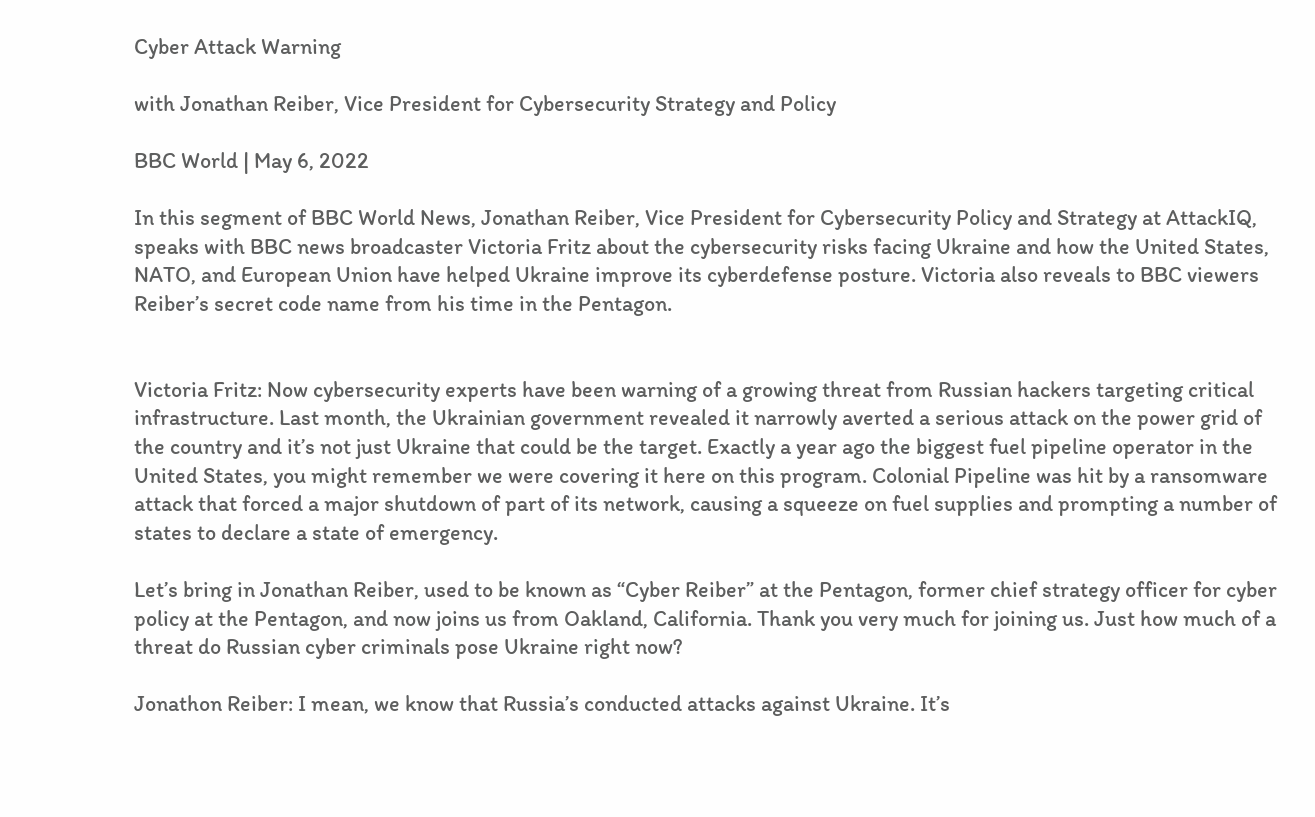Cyber Attack Warning

with Jonathan Reiber, Vice President for Cybersecurity Strategy and Policy

BBC World | May 6, 2022

In this segment of BBC World News, Jonathan Reiber, Vice President for Cybersecurity Policy and Strategy at AttackIQ, speaks with BBC news broadcaster Victoria Fritz about the cybersecurity risks facing Ukraine and how the United States, NATO, and European Union have helped Ukraine improve its cyberdefense posture. Victoria also reveals to BBC viewers Reiber’s secret code name from his time in the Pentagon.


Victoria Fritz: Now cybersecurity experts have been warning of a growing threat from Russian hackers targeting critical infrastructure. Last month, the Ukrainian government revealed it narrowly averted a serious attack on the power grid of the country and it’s not just Ukraine that could be the target. Exactly a year ago the biggest fuel pipeline operator in the United States, you might remember we were covering it here on this program. Colonial Pipeline was hit by a ransomware attack that forced a major shutdown of part of its network, causing a squeeze on fuel supplies and prompting a number of states to declare a state of emergency.

Let’s bring in Jonathan Reiber, used to be known as “Cyber Reiber” at the Pentagon, former chief strategy officer for cyber policy at the Pentagon, and now joins us from Oakland, California. Thank you very much for joining us. Just how much of a threat do Russian cyber criminals pose Ukraine right now?

Jonathon Reiber: I mean, we know that Russia’s conducted attacks against Ukraine. It’s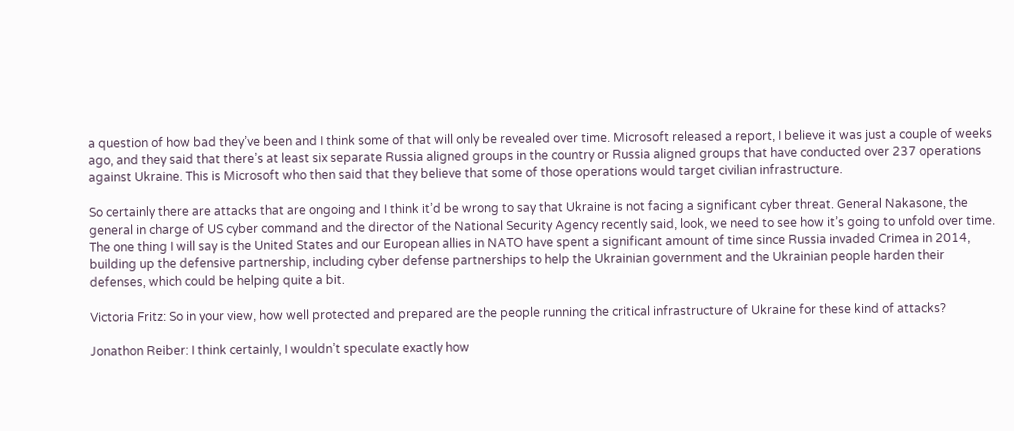a question of how bad they’ve been and I think some of that will only be revealed over time. Microsoft released a report, I believe it was just a couple of weeks ago, and they said that there’s at least six separate Russia aligned groups in the country or Russia aligned groups that have conducted over 237 operations against Ukraine. This is Microsoft who then said that they believe that some of those operations would target civilian infrastructure.

So certainly there are attacks that are ongoing and I think it’d be wrong to say that Ukraine is not facing a significant cyber threat. General Nakasone, the general in charge of US cyber command and the director of the National Security Agency recently said, look, we need to see how it’s going to unfold over time. The one thing I will say is the United States and our European allies in NATO have spent a significant amount of time since Russia invaded Crimea in 2014, building up the defensive partnership, including cyber defense partnerships to help the Ukrainian government and the Ukrainian people harden their defenses, which could be helping quite a bit.

Victoria Fritz: So in your view, how well protected and prepared are the people running the critical infrastructure of Ukraine for these kind of attacks?

Jonathon Reiber: I think certainly, I wouldn’t speculate exactly how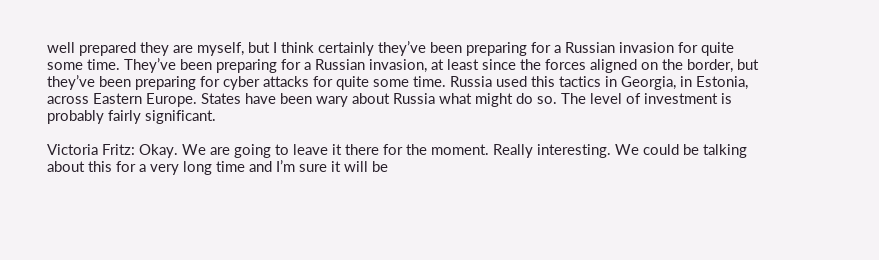well prepared they are myself, but I think certainly they’ve been preparing for a Russian invasion for quite some time. They’ve been preparing for a Russian invasion, at least since the forces aligned on the border, but they’ve been preparing for cyber attacks for quite some time. Russia used this tactics in Georgia, in Estonia, across Eastern Europe. States have been wary about Russia what might do so. The level of investment is probably fairly significant.

Victoria Fritz: Okay. We are going to leave it there for the moment. Really interesting. We could be talking about this for a very long time and I’m sure it will be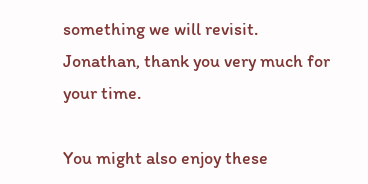something we will revisit. Jonathan, thank you very much for your time.

You might also enjoy these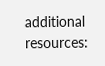additional resources: